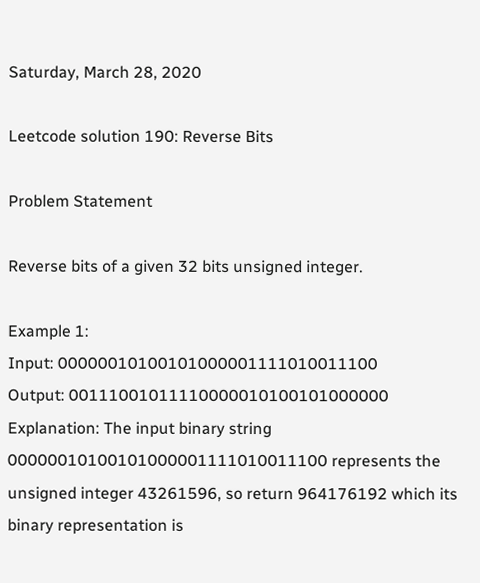Saturday, March 28, 2020

Leetcode solution 190: Reverse Bits

Problem Statement

Reverse bits of a given 32 bits unsigned integer.

Example 1:
Input: 00000010100101000001111010011100
Output: 00111001011110000010100101000000
Explanation: The input binary string 00000010100101000001111010011100 represents the unsigned integer 43261596, so return 964176192 which its binary representation is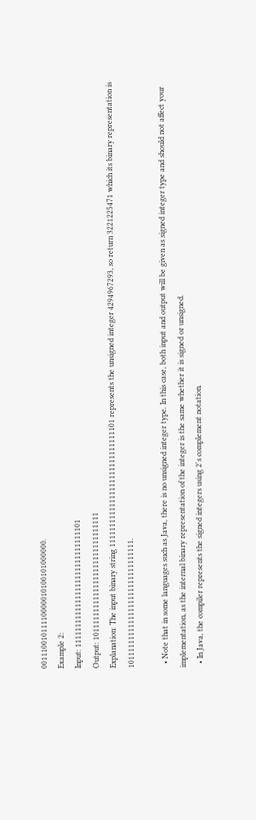00111001011110000010100101000000.
Example 2:
Input: 11111111111111111111111111111101
Output: 10111111111111111111111111111111
Explanation: The input binary string 11111111111111111111111111111101 represents the unsigned integer 4294967293, so return 3221225471 which its binary representation is 10111111111111111111111111111111.

  • Note that in some languages such as Java, there is no unsigned integer type. In this case, both input and output will be given as signed integer type and should not affect your implementation, as the internal binary representation of the integer is the same whether it is signed or unsigned.
  • In Java, the compiler represents the signed integers using 2's complement notation.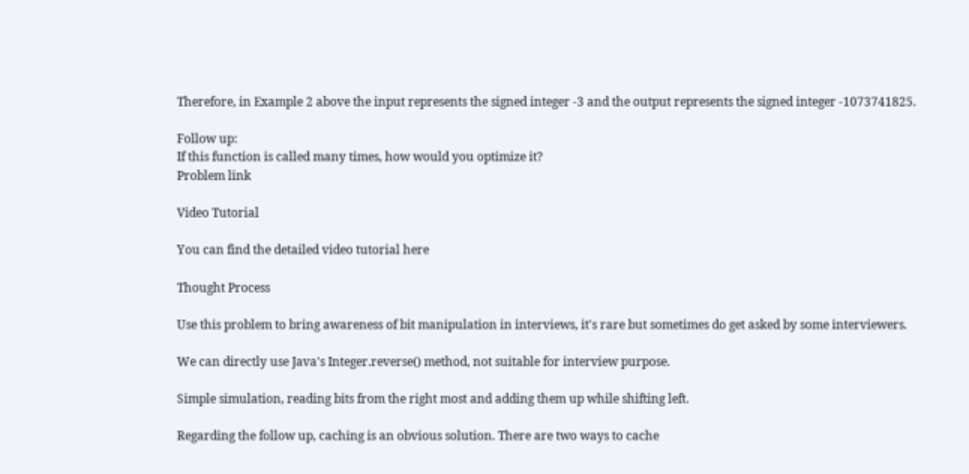Therefore, in Example 2 above the input represents the signed integer -3 and the output represents the signed integer -1073741825.

Follow up:
If this function is called many times, how would you optimize it?
Problem link

Video Tutorial

You can find the detailed video tutorial here

Thought Process

Use this problem to bring awareness of bit manipulation in interviews, it's rare but sometimes do get asked by some interviewers.

We can directly use Java's Integer.reverse() method, not suitable for interview purpose.

Simple simulation, reading bits from the right most and adding them up while shifting left.

Regarding the follow up, caching is an obvious solution. There are two ways to cache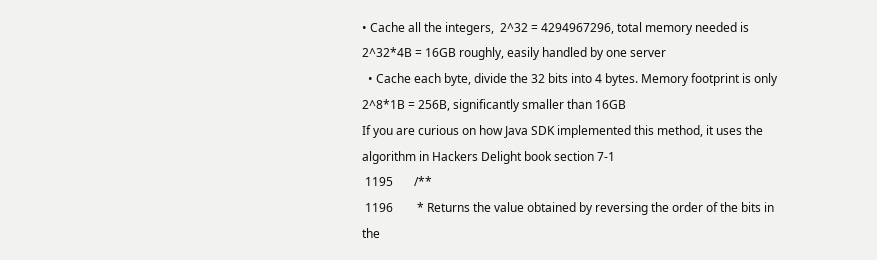• Cache all the integers,  2^32 = 4294967296, total memory needed is 2^32*4B = 16GB roughly, easily handled by one server
  • Cache each byte, divide the 32 bits into 4 bytes. Memory footprint is only 2^8*1B = 256B, significantly smaller than 16GB
If you are curious on how Java SDK implemented this method, it uses the algorithm in Hackers Delight book section 7-1
 1195       /**
 1196        * Returns the value obtained by reversing the order of the bits in the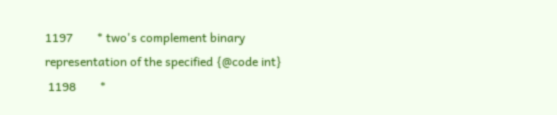1197        * two's complement binary representation of the specified {@code int}
 1198        *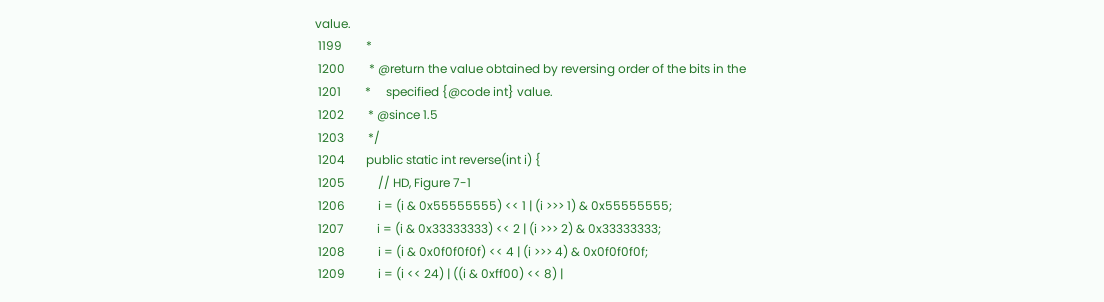value.
 1199        *
 1200        * @return the value obtained by reversing order of the bits in the
 1201        *     specified {@code int} value.
 1202        * @since 1.5
 1203        */
 1204       public static int reverse(int i) {
 1205           // HD, Figure 7-1
 1206           i = (i & 0x55555555) << 1 | (i >>> 1) & 0x55555555;
 1207           i = (i & 0x33333333) << 2 | (i >>> 2) & 0x33333333;
 1208           i = (i & 0x0f0f0f0f) << 4 | (i >>> 4) & 0x0f0f0f0f;
 1209           i = (i << 24) | ((i & 0xff00) << 8) |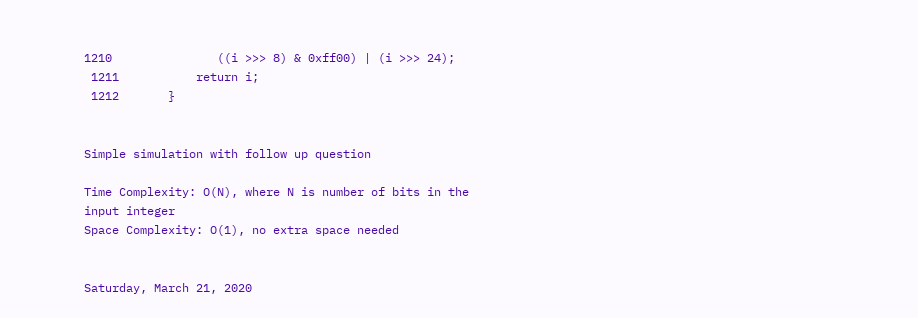1210               ((i >>> 8) & 0xff00) | (i >>> 24);
 1211           return i;
 1212       }


Simple simulation with follow up question

Time Complexity: O(N), where N is number of bits in the input integer
Space Complexity: O(1), no extra space needed


Saturday, March 21, 2020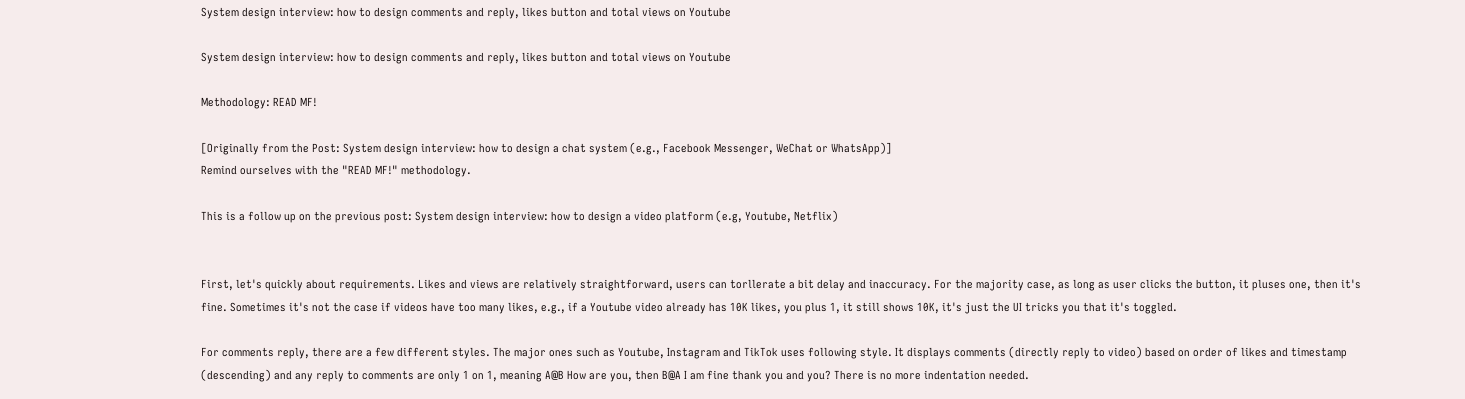System design interview: how to design comments and reply, likes button and total views on Youtube

System design interview: how to design comments and reply, likes button and total views on Youtube

Methodology: READ MF!

[Originally from the Post: System design interview: how to design a chat system (e.g., Facebook Messenger, WeChat or WhatsApp)]
Remind ourselves with the "READ MF!" methodology.

This is a follow up on the previous post: System design interview: how to design a video platform (e.g, Youtube, Netflix)


First, let's quickly about requirements. Likes and views are relatively straightforward, users can torllerate a bit delay and inaccuracy. For the majority case, as long as user clicks the button, it pluses one, then it's fine. Sometimes it's not the case if videos have too many likes, e.g., if a Youtube video already has 10K likes, you plus 1, it still shows 10K, it's just the UI tricks you that it's toggled.

For comments reply, there are a few different styles. The major ones such as Youtube, Instagram and TikTok uses following style. It displays comments (directly reply to video) based on order of likes and timestamp (descending) and any reply to comments are only 1 on 1, meaning A@B How are you, then B@A I am fine thank you and you? There is no more indentation needed.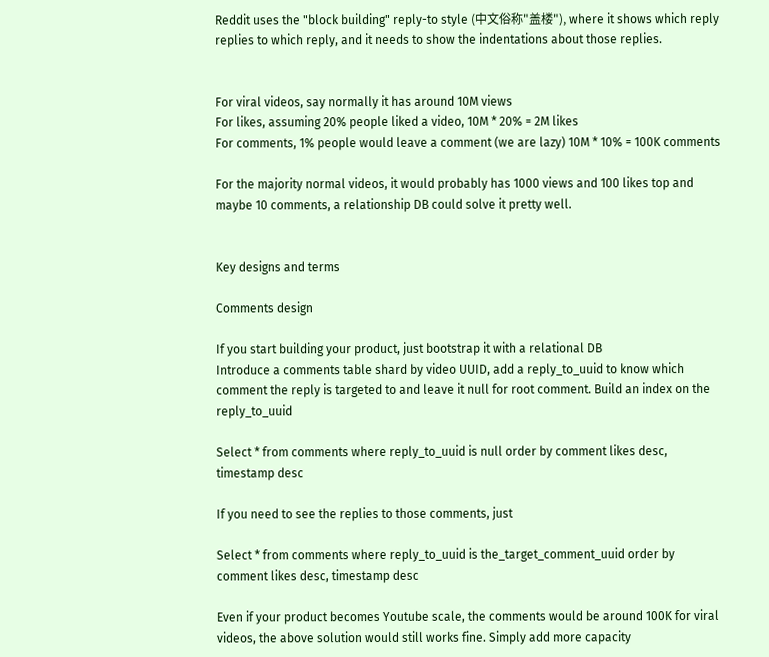Reddit uses the "block building" reply-to style (中文俗称"盖楼"), where it shows which reply replies to which reply, and it needs to show the indentations about those replies.


For viral videos, say normally it has around 10M views
For likes, assuming 20% people liked a video, 10M * 20% = 2M likes
For comments, 1% people would leave a comment (we are lazy) 10M * 10% = 100K comments

For the majority normal videos, it would probably has 1000 views and 100 likes top and maybe 10 comments, a relationship DB could solve it pretty well.


Key designs and terms

Comments design

If you start building your product, just bootstrap it with a relational DB
Introduce a comments table shard by video UUID, add a reply_to_uuid to know which comment the reply is targeted to and leave it null for root comment. Build an index on the reply_to_uuid

Select * from comments where reply_to_uuid is null order by comment likes desc, timestamp desc

If you need to see the replies to those comments, just

Select * from comments where reply_to_uuid is the_target_comment_uuid order by comment likes desc, timestamp desc

Even if your product becomes Youtube scale, the comments would be around 100K for viral videos, the above solution would still works fine. Simply add more capacity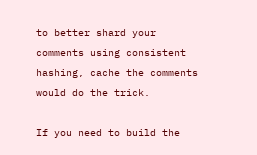to better shard your comments using consistent hashing, cache the comments would do the trick.

If you need to build the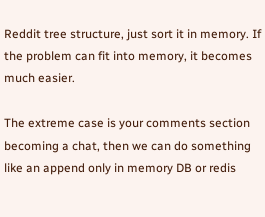Reddit tree structure, just sort it in memory. If the problem can fit into memory, it becomes much easier.

The extreme case is your comments section becoming a chat, then we can do something like an append only in memory DB or redis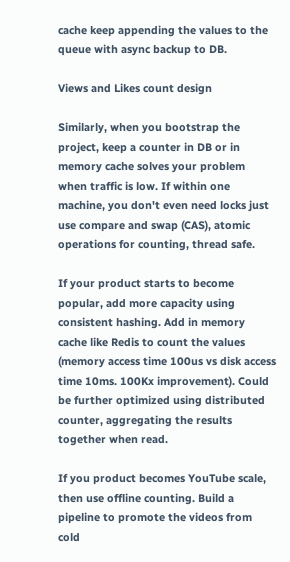cache keep appending the values to the queue with async backup to DB.

Views and Likes count design

Similarly, when you bootstrap the project, keep a counter in DB or in memory cache solves your problem when traffic is low. If within one machine, you don't even need locks just use compare and swap (CAS), atomic operations for counting, thread safe.

If your product starts to become popular, add more capacity using consistent hashing. Add in memory cache like Redis to count the values (memory access time 100us vs disk access time 10ms. 100Kx improvement). Could be further optimized using distributed counter, aggregating the results together when read.

If you product becomes YouTube scale, then use offline counting. Build a pipeline to promote the videos from cold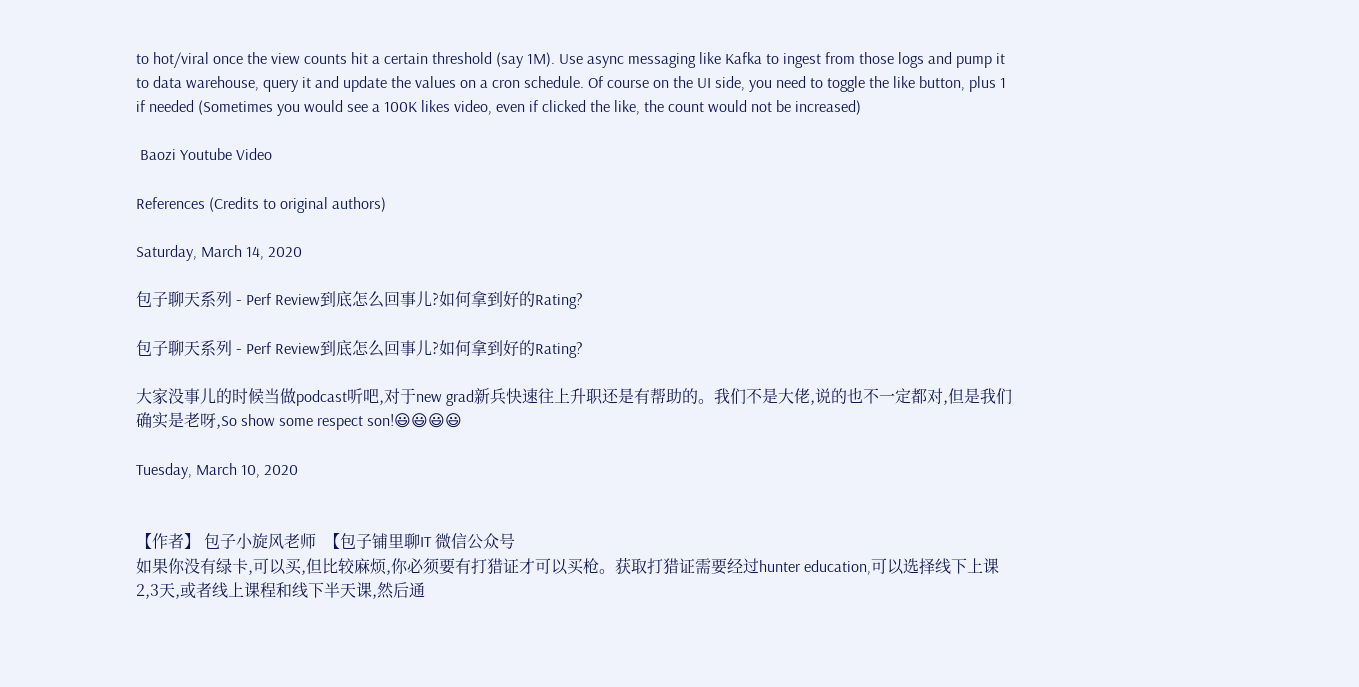to hot/viral once the view counts hit a certain threshold (say 1M). Use async messaging like Kafka to ingest from those logs and pump it to data warehouse, query it and update the values on a cron schedule. Of course on the UI side, you need to toggle the like button, plus 1 if needed (Sometimes you would see a 100K likes video, even if clicked the like, the count would not be increased)

 Baozi Youtube Video

References (Credits to original authors)

Saturday, March 14, 2020

包子聊天系列 - Perf Review到底怎么回事儿?如何拿到好的Rating?

包子聊天系列 - Perf Review到底怎么回事儿?如何拿到好的Rating?

大家没事儿的时候当做podcast听吧,对于new grad新兵快速往上升职还是有帮助的。我们不是大佬,说的也不一定都对,但是我们确实是老呀,So show some respect son!😃😃😃😃

Tuesday, March 10, 2020


【作者】 包子小旋风老师  【包子铺里聊IT 微信公众号
如果你没有绿卡,可以买,但比较麻烦,你必须要有打猎证才可以买枪。获取打猎证需要经过hunter education,可以选择线下上课2,3天,或者线上课程和线下半天课,然后通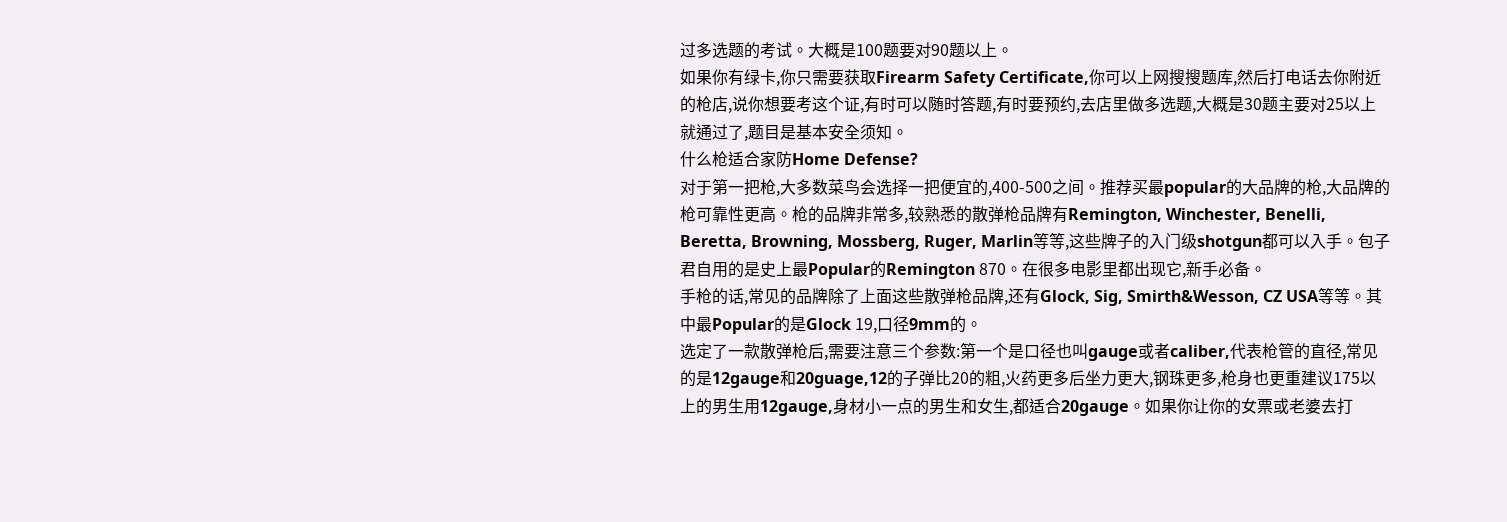过多选题的考试。大概是100题要对90题以上。
如果你有绿卡,你只需要获取Firearm Safety Certificate,你可以上网搜搜题库,然后打电话去你附近的枪店,说你想要考这个证,有时可以随时答题,有时要预约,去店里做多选题,大概是30题主要对25以上就通过了,题目是基本安全须知。
什么枪适合家防Home Defense?
对于第一把枪,大多数菜鸟会选择一把便宜的,400-500之间。推荐买最popular的大品牌的枪,大品牌的枪可靠性更高。枪的品牌非常多,较熟悉的散弹枪品牌有Remington, Winchester, Benelli, Beretta, Browning, Mossberg, Ruger, Marlin等等,这些牌子的入门级shotgun都可以入手。包子君自用的是史上最Popular的Remington 870。在很多电影里都出现它,新手必备。
手枪的话,常见的品牌除了上面这些散弹枪品牌,还有Glock, Sig, Smirth&Wesson, CZ USA等等。其中最Popular的是Glock 19,口径9mm的。
选定了一款散弹枪后,需要注意三个参数:第一个是口径也叫gauge或者caliber,代表枪管的直径,常见的是12gauge和20guage,12的子弹比20的粗,火药更多后坐力更大,钢珠更多,枪身也更重建议175以上的男生用12gauge,身材小一点的男生和女生,都适合20gauge。如果你让你的女票或老婆去打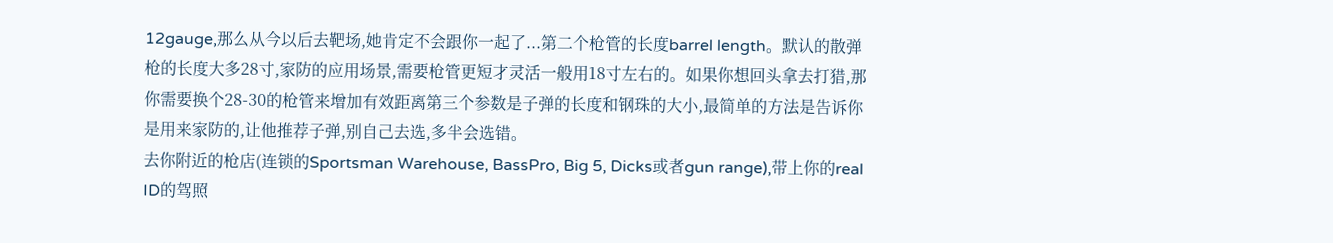12gauge,那么从今以后去靶场,她肯定不会跟你一起了...第二个枪管的长度barrel length。默认的散弹枪的长度大多28寸,家防的应用场景,需要枪管更短才灵活一般用18寸左右的。如果你想回头拿去打猎,那你需要换个28-30的枪管来增加有效距离第三个参数是子弹的长度和钢珠的大小,最简单的方法是告诉你是用来家防的,让他推荐子弹,别自己去选,多半会选错。
去你附近的枪店(连锁的Sportsman Warehouse, BassPro, Big 5, Dicks或者gun range),带上你的real ID的驾照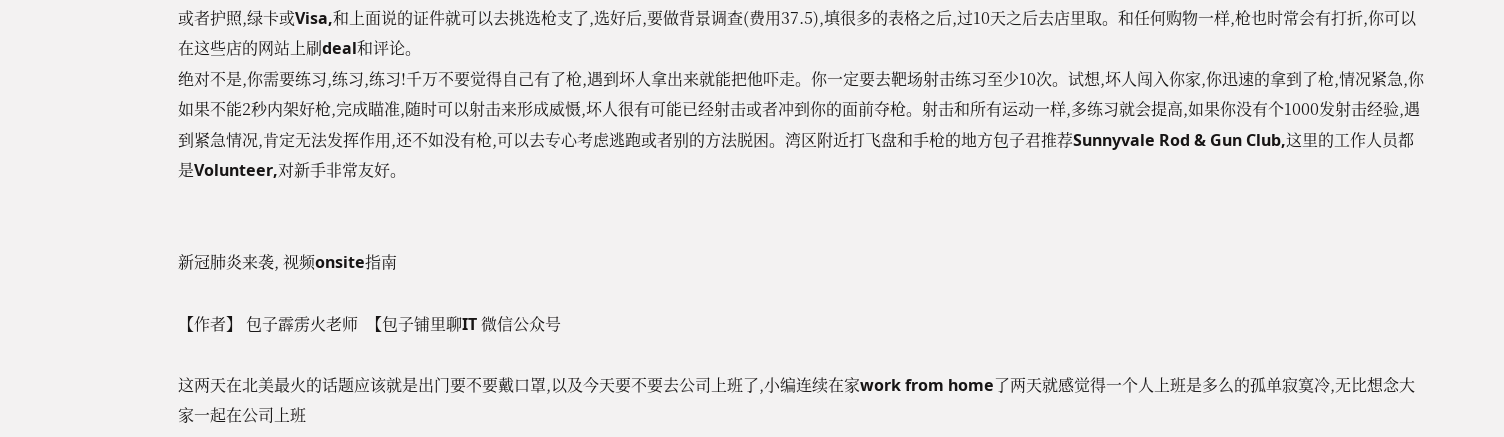或者护照,绿卡或Visa,和上面说的证件就可以去挑选枪支了,选好后,要做背景调查(费用37.5),填很多的表格之后,过10天之后去店里取。和任何购物一样,枪也时常会有打折,你可以在这些店的网站上刷deal和评论。
绝对不是,你需要练习,练习,练习!千万不要觉得自己有了枪,遇到坏人拿出来就能把他吓走。你一定要去靶场射击练习至少10次。试想,坏人闯入你家,你迅速的拿到了枪,情况紧急,你如果不能2秒内架好枪,完成瞄准,随时可以射击来形成威慑,坏人很有可能已经射击或者冲到你的面前夺枪。射击和所有运动一样,多练习就会提高,如果你没有个1000发射击经验,遇到紧急情况,肯定无法发挥作用,还不如没有枪,可以去专心考虑逃跑或者别的方法脱困。湾区附近打飞盘和手枪的地方包子君推荐Sunnyvale Rod & Gun Club,这里的工作人员都是Volunteer,对新手非常友好。


新冠肺炎来袭, 视频onsite指南

【作者】 包子霹雳火老师  【包子铺里聊IT 微信公众号

这两天在北美最火的话题应该就是出门要不要戴口罩,以及今天要不要去公司上班了,小编连续在家work from home了两天就感觉得一个人上班是多么的孤单寂寞冷,无比想念大家一起在公司上班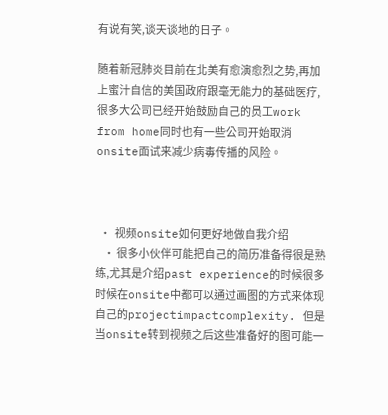有说有笑,谈天谈地的日子。

随着新冠肺炎目前在北美有愈演愈烈之势,再加上蜜汁自信的美国政府跟毫无能力的基础医疗,很多大公司已经开始鼓励自己的员工work from home同时也有一些公司开始取消onsite面试来减少病毒传播的风险。



  •  视频onsite如何更好地做自我介绍
    • 很多小伙伴可能把自己的简历准备得很是熟练,尤其是介绍past experience的时候很多时候在onsite中都可以通过画图的方式来体现自己的projectimpactcomplexity. 但是当onsite转到视频之后这些准备好的图可能一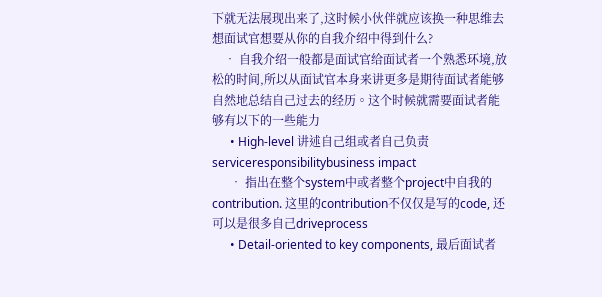下就无法展现出来了,这时候小伙伴就应该换一种思维去想面试官想要从你的自我介绍中得到什么?
    • 自我介绍一般都是面试官给面试者一个熟悉环境,放松的时间,所以从面试官本身来讲更多是期待面试者能够自然地总结自己过去的经历。这个时候就需要面试者能够有以下的一些能力
      • High-level 讲述自己组或者自己负责serviceresponsibilitybusiness impact
      • 指出在整个system中或者整个project中自我的contribution. 这里的contribution不仅仅是写的code, 还可以是很多自己driveprocess
      • Detail-oriented to key components, 最后面试者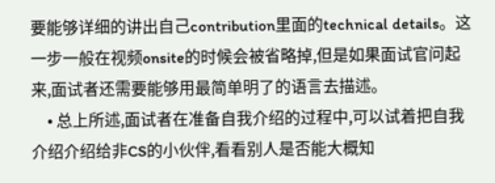要能够详细的讲出自己contribution里面的technical details。这一步一般在视频onsite的时候会被省略掉,但是如果面试官问起来,面试者还需要能够用最简单明了的语言去描述。
    • 总上所述,面试者在准备自我介绍的过程中,可以试着把自我介绍介绍给非CS的小伙伴,看看别人是否能大概知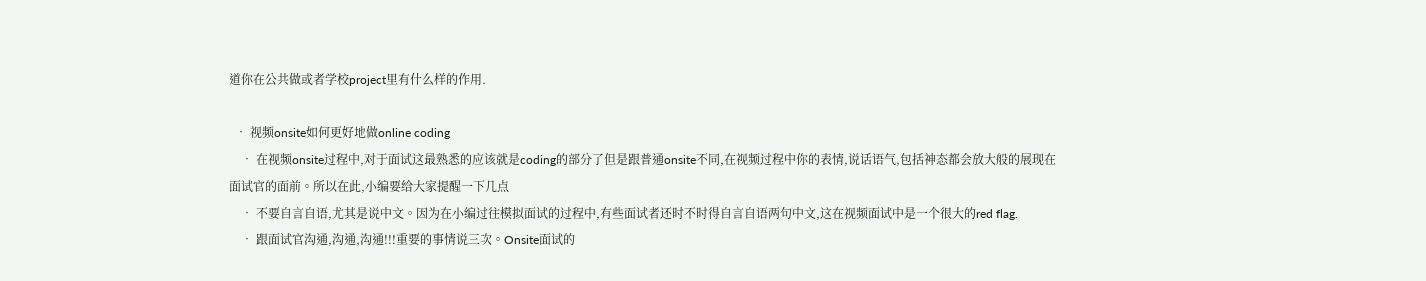道你在公共做或者学校project里有什么样的作用.

  • 视频onsite如何更好地做online coding
    • 在视频onsite过程中,对于面试这最熟悉的应该就是coding的部分了但是跟普通onsite不同,在视频过程中你的表情,说话语气,包括神态都会放大般的展现在面试官的面前。所以在此,小编要给大家提醒一下几点
    • 不要自言自语,尤其是说中文。因为在小编过往模拟面试的过程中,有些面试者还时不时得自言自语两句中文,这在视频面试中是一个很大的red flag.
    • 跟面试官沟通,沟通,沟通!!!重要的事情说三次。Onsite面试的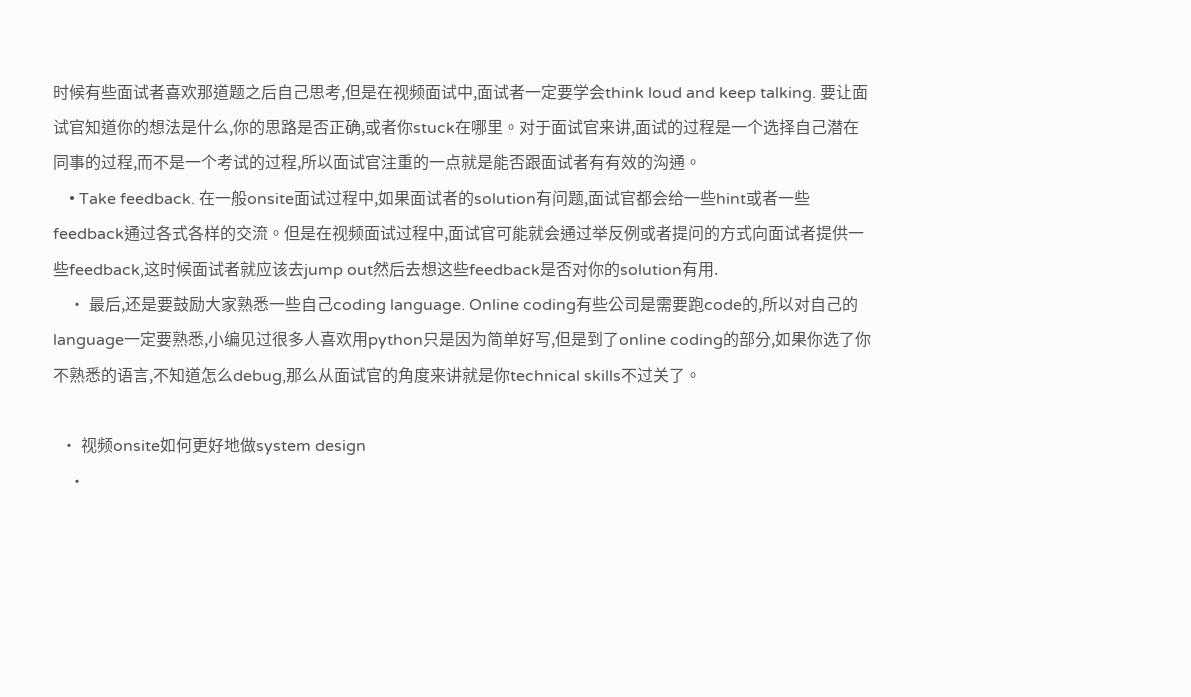时候有些面试者喜欢那道题之后自己思考,但是在视频面试中,面试者一定要学会think loud and keep talking. 要让面试官知道你的想法是什么,你的思路是否正确,或者你stuck在哪里。对于面试官来讲,面试的过程是一个选择自己潜在同事的过程,而不是一个考试的过程,所以面试官注重的一点就是能否跟面试者有有效的沟通。
    • Take feedback. 在一般onsite面试过程中,如果面试者的solution有问题,面试官都会给一些hint或者一些feedback通过各式各样的交流。但是在视频面试过程中,面试官可能就会通过举反例或者提问的方式向面试者提供一些feedback,这时候面试者就应该去jump out然后去想这些feedback是否对你的solution有用.
    • 最后,还是要鼓励大家熟悉一些自己coding language. Online coding有些公司是需要跑code的,所以对自己的language一定要熟悉,小编见过很多人喜欢用python只是因为简单好写,但是到了online coding的部分,如果你选了你不熟悉的语言,不知道怎么debug,那么从面试官的角度来讲就是你technical skills不过关了。

  • 视频onsite如何更好地做system design
    •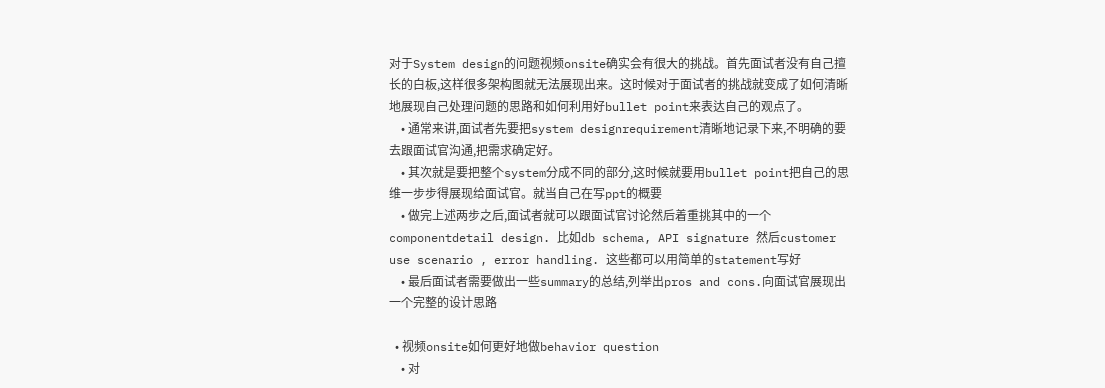对于System design的问题视频onsite确实会有很大的挑战。首先面试者没有自己擅长的白板,这样很多架构图就无法展现出来。这时候对于面试者的挑战就变成了如何清晰地展现自己处理问题的思路和如何利用好bullet point来表达自己的观点了。
    • 通常来讲,面试者先要把system designrequirement清晰地记录下来,不明确的要去跟面试官沟通,把需求确定好。
    • 其次就是要把整个system分成不同的部分,这时候就要用bullet point把自己的思维一步步得展现给面试官。就当自己在写ppt的概要
    • 做完上述两步之后,面试者就可以跟面试官讨论然后着重挑其中的一个componentdetail design. 比如db schema, API signature 然后customer use scenario , error handling. 这些都可以用简单的statement写好
    • 最后面试者需要做出一些summary的总结,列举出pros and cons.向面试官展现出一个完整的设计思路

  • 视频onsite如何更好地做behavior question
    • 对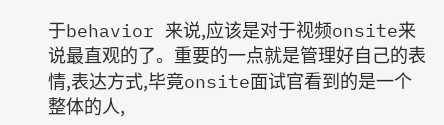于behavior 来说,应该是对于视频onsite来说最直观的了。重要的一点就是管理好自己的表情,表达方式,毕竟onsite面试官看到的是一个整体的人,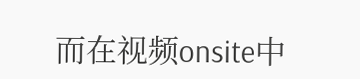而在视频onsite中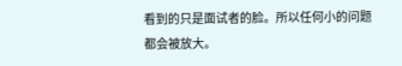看到的只是面试者的脸。所以任何小的问题都会被放大。